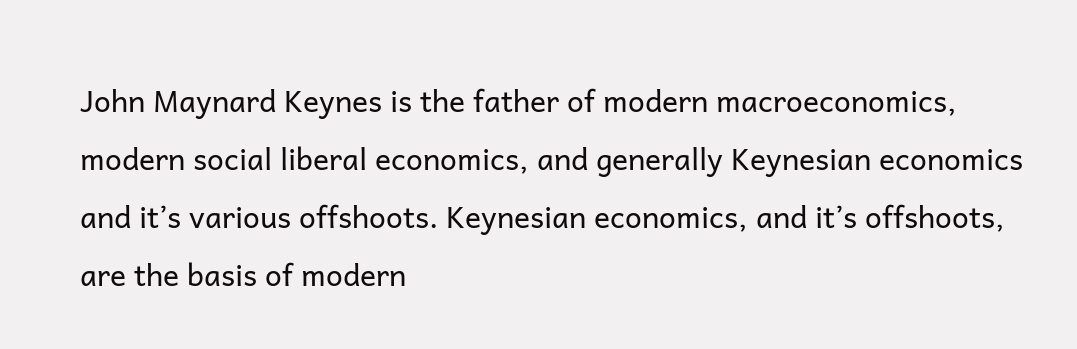John Maynard Keynes is the father of modern macroeconomics, modern social liberal economics, and generally Keynesian economics and it’s various offshoots. Keynesian economics, and it’s offshoots, are the basis of modern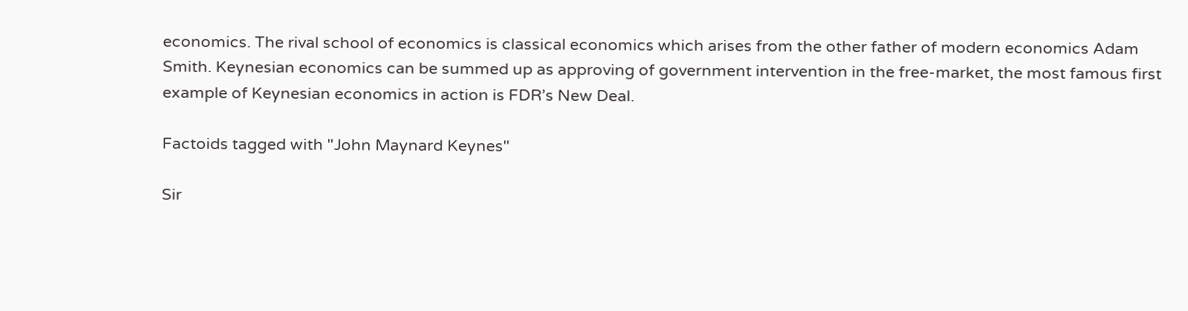economics. The rival school of economics is classical economics which arises from the other father of modern economics Adam Smith. Keynesian economics can be summed up as approving of government intervention in the free-market, the most famous first example of Keynesian economics in action is FDR’s New Deal.

Factoids tagged with "John Maynard Keynes"

Sir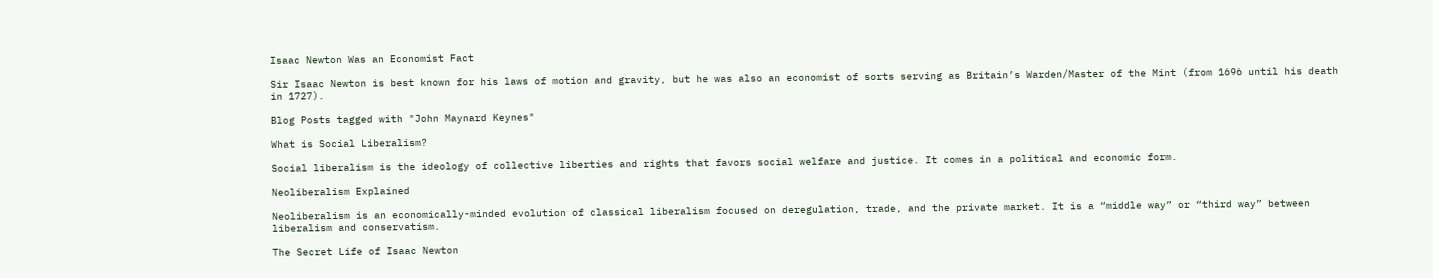Isaac Newton Was an Economist Fact

Sir Isaac Newton is best known for his laws of motion and gravity, but he was also an economist of sorts serving as Britain’s Warden/Master of the Mint (from 1696 until his death in 1727).

Blog Posts tagged with "John Maynard Keynes"

What is Social Liberalism?

Social liberalism is the ideology of collective liberties and rights that favors social welfare and justice. It comes in a political and economic form.

Neoliberalism Explained

Neoliberalism is an economically-minded evolution of classical liberalism focused on deregulation, trade, and the private market. It is a “middle way” or “third way” between liberalism and conservatism.

The Secret Life of Isaac Newton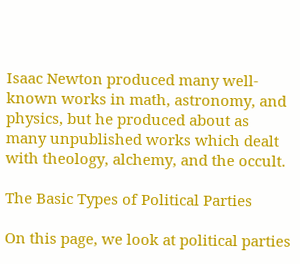Isaac Newton produced many well-known works in math, astronomy, and physics, but he produced about as many unpublished works which dealt with theology, alchemy, and the occult.

The Basic Types of Political Parties

On this page, we look at political parties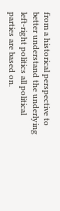from a historical perspective to better understand the underlying left-right politics all political parties are based on.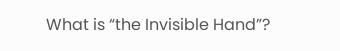What is “the Invisible Hand”?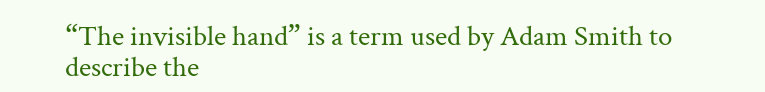“The invisible hand” is a term used by Adam Smith to describe the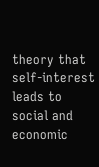theory that self-interest leads to social and economic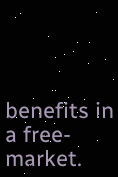benefits in a free-market.